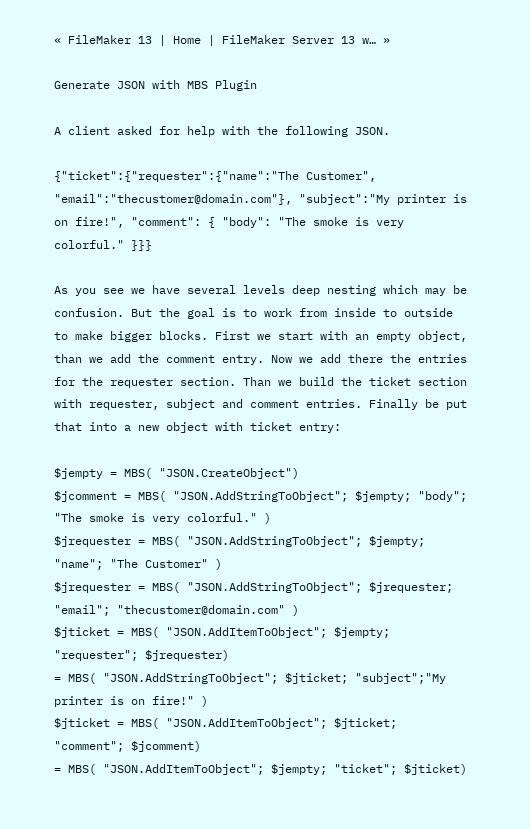« FileMaker 13 | Home | FileMaker Server 13 w… »

Generate JSON with MBS Plugin

A client asked for help with the following JSON.

{"ticket":{"requester":{"name":"The Customer", "email":"thecustomer@domain.com"}, "subject":"My printer is on fire!", "comment": { "body": "The smoke is very colorful." }}}

As you see we have several levels deep nesting which may be confusion. But the goal is to work from inside to outside to make bigger blocks. First we start with an empty object, than we add the comment entry. Now we add there the entries for the requester section. Than we build the ticket section with requester, subject and comment entries. Finally be put that into a new object with ticket entry:

$jempty = MBS( "JSON.CreateObject")
$jcomment = MBS( "JSON.AddStringToObject"; $jempty; "body"; "The smoke is very colorful." )
$jrequester = MBS( "JSON.AddStringToObject"; $jempty; "name"; "The Customer" )
$jrequester = MBS( "JSON.AddStringToObject"; $jrequester; "email"; "thecustomer@domain.com" )
$jticket = MBS( "JSON.AddItemToObject"; $jempty; "requester"; $jrequester)
= MBS( "JSON.AddStringToObject"; $jticket; "subject";"My printer is on fire!" )
$jticket = MBS( "JSON.AddItemToObject"; $jticket; "comment"; $jcomment)
= MBS( "JSON.AddItemToObject"; $jempty; "ticket"; $jticket)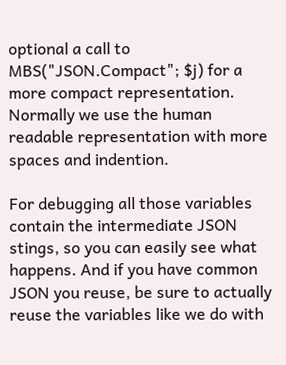optional a call to MBS("JSON.Compact"; $j) for a more compact representation. Normally we use the human readable representation with more spaces and indention.

For debugging all those variables contain the intermediate JSON stings, so you can easily see what happens. And if you have common JSON you reuse, be sure to actually reuse the variables like we do with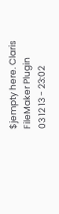$jempty here. Claris FileMaker Plugin
03 12 13 - 23:02